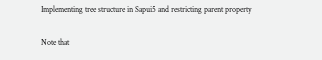Implementing tree structure in Sapui5 and restricting parent property

Note that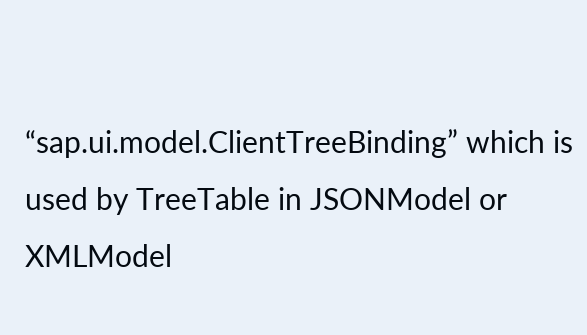“sap.ui.model.ClientTreeBinding” which is used by TreeTable in JSONModel or XMLModel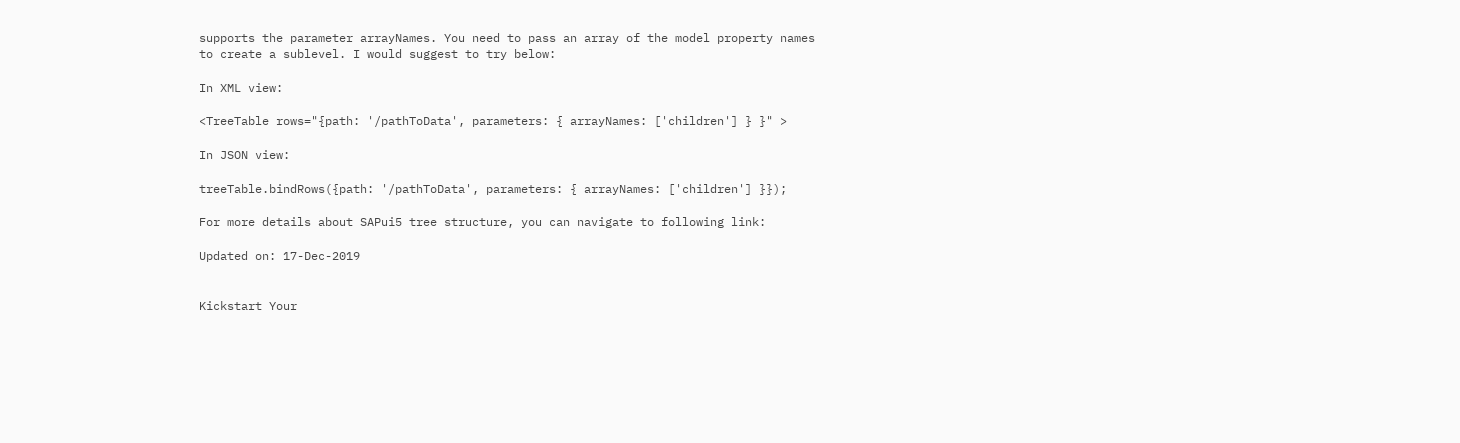supports the parameter arrayNames. You need to pass an array of the model property names to create a sublevel. I would suggest to try below:

In XML view:

<TreeTable rows="{path: '/pathToData', parameters: { arrayNames: ['children'] } }" >

In JSON view:

treeTable.bindRows({path: '/pathToData', parameters: { arrayNames: ['children'] }});

For more details about SAPui5 tree structure, you can navigate to following link:

Updated on: 17-Dec-2019


Kickstart Your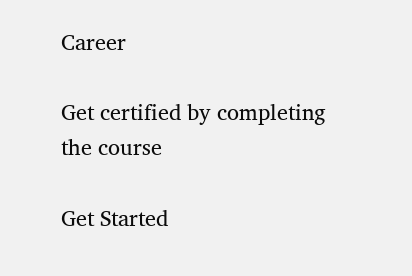Career

Get certified by completing the course

Get Started